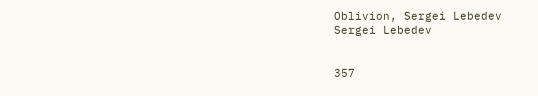Oblivion, Sergei Lebedev
Sergei Lebedev


357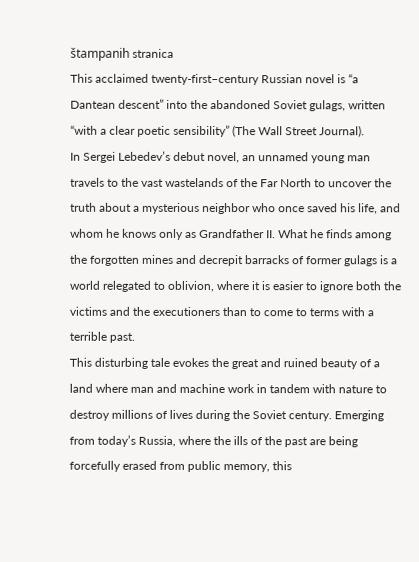štampanih stranica
This acclaimed twenty-first–century Russian novel is “a Dantean descent” into the abandoned Soviet gulags, written “with a clear poetic sensibility” (The Wall Street Journal).
In Sergei Lebedev’s debut novel, an unnamed young man travels to the vast wastelands of the Far North to uncover the truth about a mysterious neighbor who once saved his life, and whom he knows only as Grandfather II. What he finds among the forgotten mines and decrepit barracks of former gulags is a world relegated to oblivion, where it is easier to ignore both the victims and the executioners than to come to terms with a terrible past.
This disturbing tale evokes the great and ruined beauty of a land where man and machine work in tandem with nature to destroy millions of lives during the Soviet century. Emerging from today’s Russia, where the ills of the past are being forcefully erased from public memory, this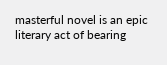masterful novel is an epic literary act of bearing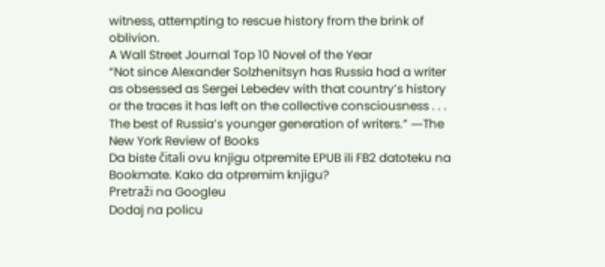witness, attempting to rescue history from the brink of oblivion.
A Wall Street Journal Top 10 Novel of the Year
“Not since Alexander Solzhenitsyn has Russia had a writer as obsessed as Sergei Lebedev with that country’s history or the traces it has left on the collective consciousness . . . The best of Russia’s younger generation of writers.” ―The New York Review of Books
Da biste čitali ovu knjigu otpremite EPUB ili FB2 datoteku na Bookmate. Kako da otpremim knjigu?
Pretraži na Googleu
Dodaj na policu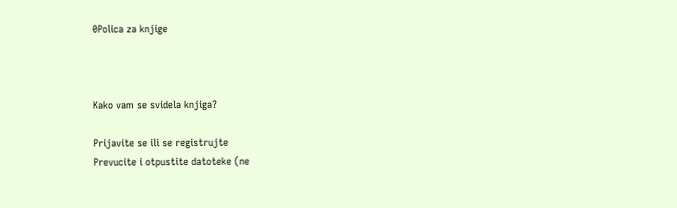0Polica za knjige



Kako vam se svidela knjiga?

Prijavite se ili se registrujte
Prevucite i otpustite datoteke (ne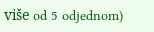više od 5 odjednom)